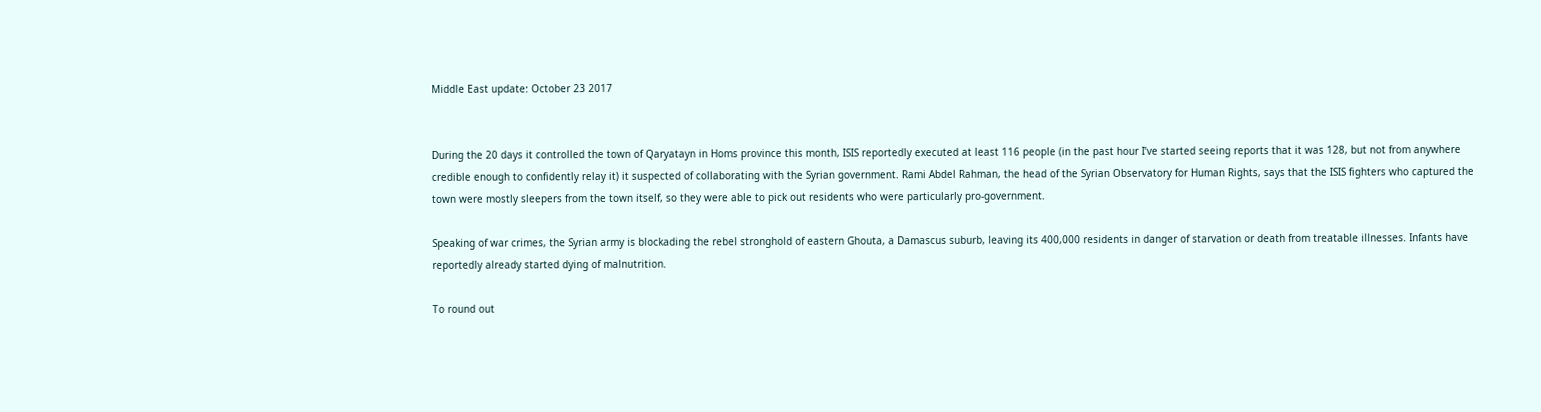Middle East update: October 23 2017


During the 20 days it controlled the town of Qaryatayn in Homs province this month, ISIS reportedly executed at least 116 people (in the past hour I’ve started seeing reports that it was 128, but not from anywhere credible enough to confidently relay it) it suspected of collaborating with the Syrian government. Rami Abdel Rahman, the head of the Syrian Observatory for Human Rights, says that the ISIS fighters who captured the town were mostly sleepers from the town itself, so they were able to pick out residents who were particularly pro-government.

Speaking of war crimes, the Syrian army is blockading the rebel stronghold of eastern Ghouta, a Damascus suburb, leaving its 400,000 residents in danger of starvation or death from treatable illnesses. Infants have reportedly already started dying of malnutrition.

To round out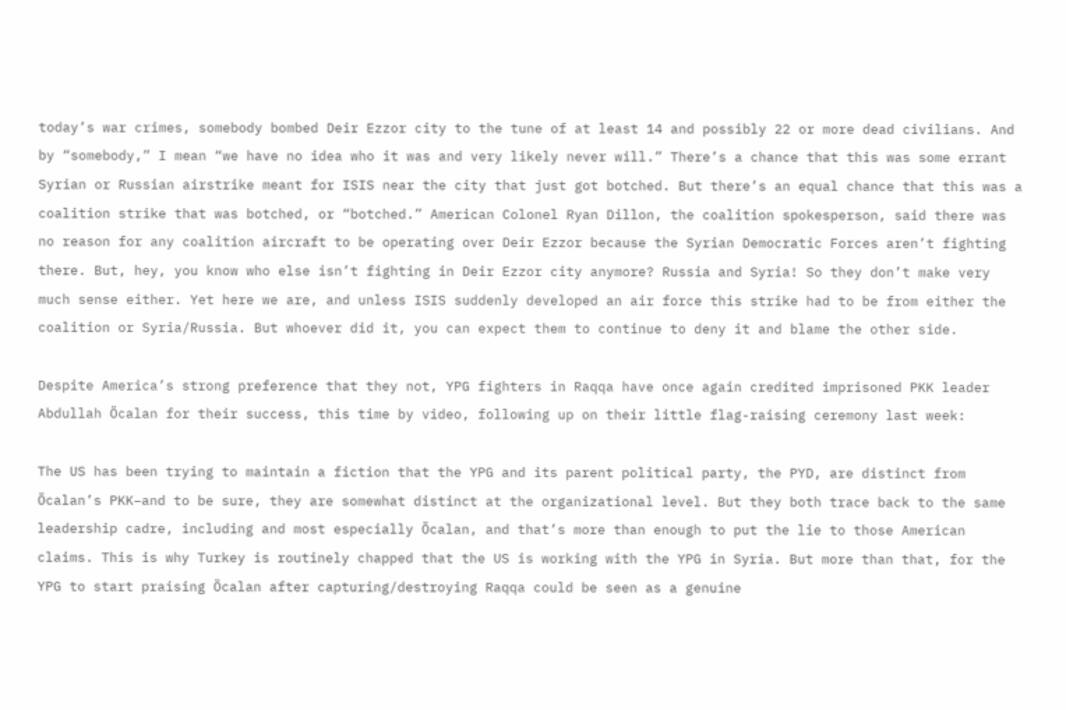today’s war crimes, somebody bombed Deir Ezzor city to the tune of at least 14 and possibly 22 or more dead civilians. And by “somebody,” I mean “we have no idea who it was and very likely never will.” There’s a chance that this was some errant Syrian or Russian airstrike meant for ISIS near the city that just got botched. But there’s an equal chance that this was a coalition strike that was botched, or “botched.” American Colonel Ryan Dillon, the coalition spokesperson, said there was no reason for any coalition aircraft to be operating over Deir Ezzor because the Syrian Democratic Forces aren’t fighting there. But, hey, you know who else isn’t fighting in Deir Ezzor city anymore? Russia and Syria! So they don’t make very much sense either. Yet here we are, and unless ISIS suddenly developed an air force this strike had to be from either the coalition or Syria/Russia. But whoever did it, you can expect them to continue to deny it and blame the other side.

Despite America’s strong preference that they not, YPG fighters in Raqqa have once again credited imprisoned PKK leader Abdullah Öcalan for their success, this time by video, following up on their little flag-raising ceremony last week:

The US has been trying to maintain a fiction that the YPG and its parent political party, the PYD, are distinct from Öcalan’s PKK–and to be sure, they are somewhat distinct at the organizational level. But they both trace back to the same leadership cadre, including and most especially Öcalan, and that’s more than enough to put the lie to those American claims. This is why Turkey is routinely chapped that the US is working with the YPG in Syria. But more than that, for the YPG to start praising Öcalan after capturing/destroying Raqqa could be seen as a genuine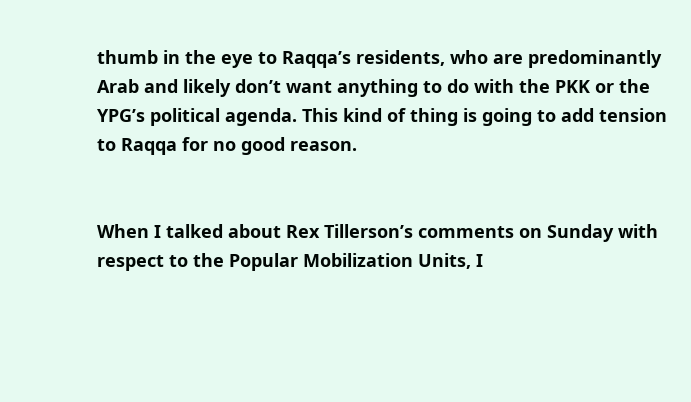thumb in the eye to Raqqa’s residents, who are predominantly Arab and likely don’t want anything to do with the PKK or the YPG’s political agenda. This kind of thing is going to add tension to Raqqa for no good reason.


When I talked about Rex Tillerson’s comments on Sunday with respect to the Popular Mobilization Units, I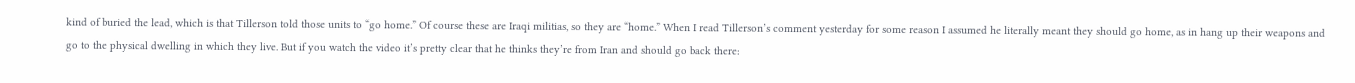kind of buried the lead, which is that Tillerson told those units to “go home.” Of course these are Iraqi militias, so they are “home.” When I read Tillerson’s comment yesterday for some reason I assumed he literally meant they should go home, as in hang up their weapons and go to the physical dwelling in which they live. But if you watch the video it’s pretty clear that he thinks they’re from Iran and should go back there: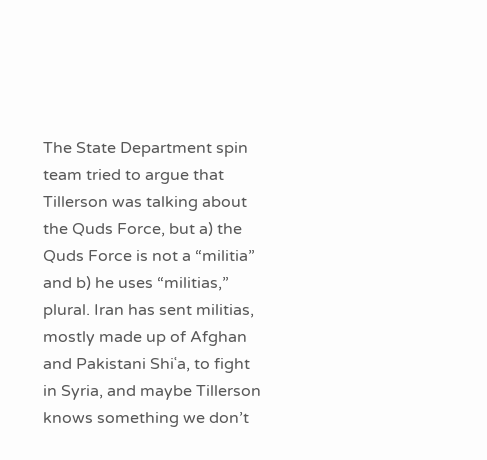The State Department spin team tried to argue that Tillerson was talking about the Quds Force, but a) the Quds Force is not a “militia” and b) he uses “militias,” plural. Iran has sent militias, mostly made up of Afghan and Pakistani Shiʿa, to fight in Syria, and maybe Tillerson knows something we don’t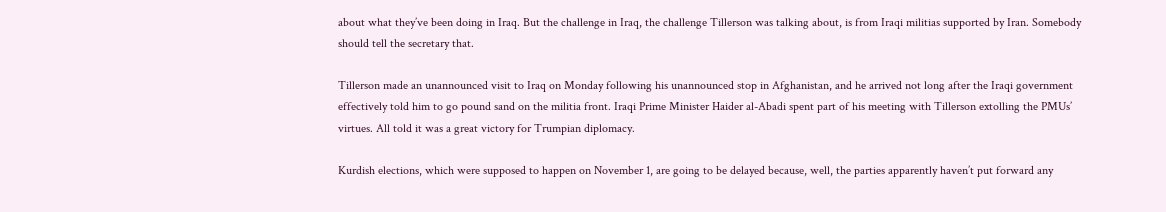about what they’ve been doing in Iraq. But the challenge in Iraq, the challenge Tillerson was talking about, is from Iraqi militias supported by Iran. Somebody should tell the secretary that.

Tillerson made an unannounced visit to Iraq on Monday following his unannounced stop in Afghanistan, and he arrived not long after the Iraqi government effectively told him to go pound sand on the militia front. Iraqi Prime Minister Haider al-Abadi spent part of his meeting with Tillerson extolling the PMUs’ virtues. All told it was a great victory for Trumpian diplomacy.

Kurdish elections, which were supposed to happen on November 1, are going to be delayed because, well, the parties apparently haven’t put forward any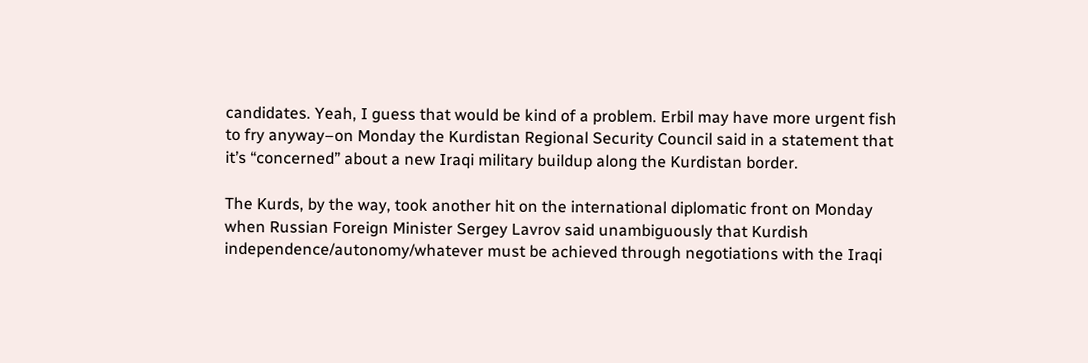candidates. Yeah, I guess that would be kind of a problem. Erbil may have more urgent fish to fry anyway–on Monday the Kurdistan Regional Security Council said in a statement that it’s “concerned” about a new Iraqi military buildup along the Kurdistan border.

The Kurds, by the way, took another hit on the international diplomatic front on Monday when Russian Foreign Minister Sergey Lavrov said unambiguously that Kurdish independence/autonomy/whatever must be achieved through negotiations with the Iraqi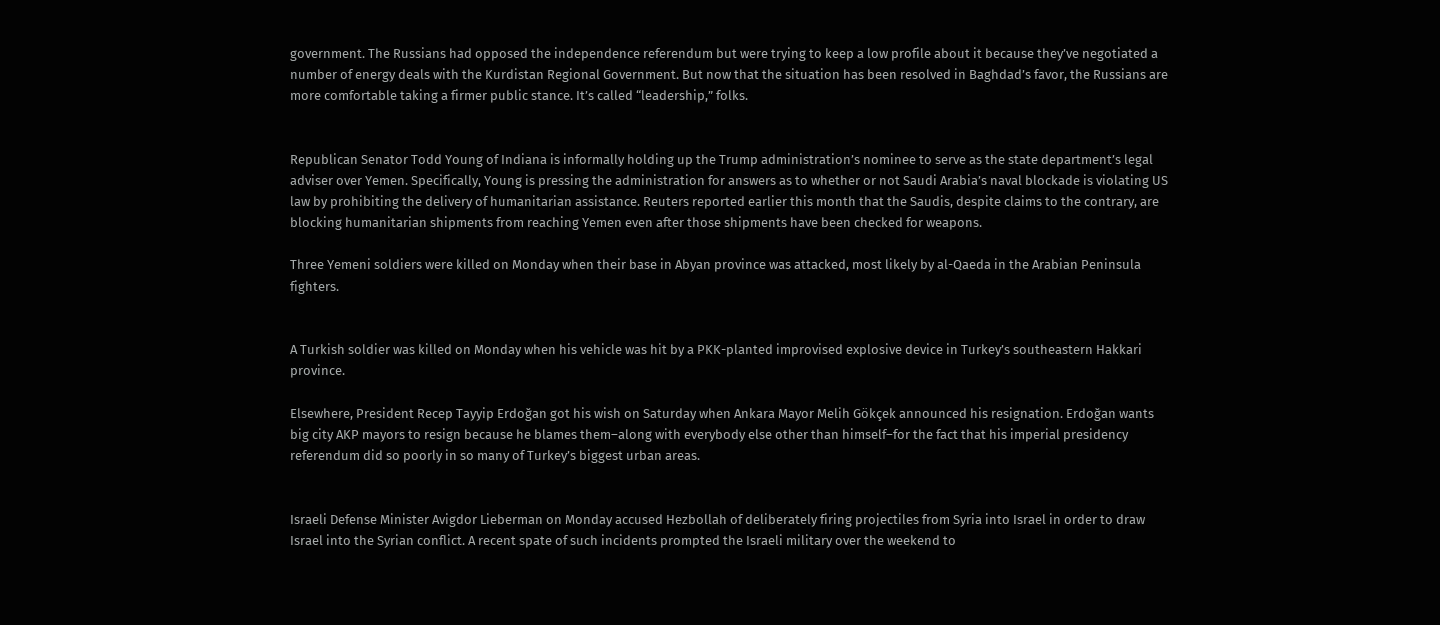government. The Russians had opposed the independence referendum but were trying to keep a low profile about it because they’ve negotiated a number of energy deals with the Kurdistan Regional Government. But now that the situation has been resolved in Baghdad’s favor, the Russians are more comfortable taking a firmer public stance. It’s called “leadership,” folks.


Republican Senator Todd Young of Indiana is informally holding up the Trump administration’s nominee to serve as the state department’s legal adviser over Yemen. Specifically, Young is pressing the administration for answers as to whether or not Saudi Arabia’s naval blockade is violating US law by prohibiting the delivery of humanitarian assistance. Reuters reported earlier this month that the Saudis, despite claims to the contrary, are blocking humanitarian shipments from reaching Yemen even after those shipments have been checked for weapons.

Three Yemeni soldiers were killed on Monday when their base in Abyan province was attacked, most likely by al-Qaeda in the Arabian Peninsula fighters.


A Turkish soldier was killed on Monday when his vehicle was hit by a PKK-planted improvised explosive device in Turkey’s southeastern Hakkari province.

Elsewhere, President Recep Tayyip Erdoğan got his wish on Saturday when Ankara Mayor Melih Gökçek announced his resignation. Erdoğan wants big city AKP mayors to resign because he blames them–along with everybody else other than himself–for the fact that his imperial presidency referendum did so poorly in so many of Turkey’s biggest urban areas.


Israeli Defense Minister Avigdor Lieberman on Monday accused Hezbollah of deliberately firing projectiles from Syria into Israel in order to draw Israel into the Syrian conflict. A recent spate of such incidents prompted the Israeli military over the weekend to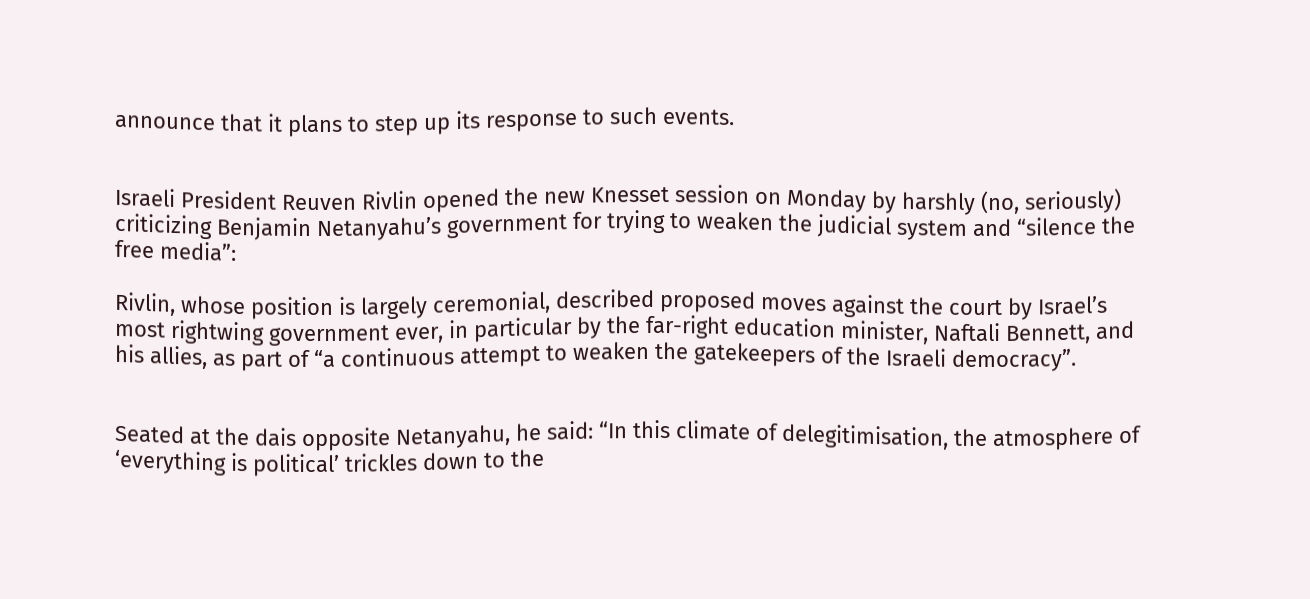announce that it plans to step up its response to such events.


Israeli President Reuven Rivlin opened the new Knesset session on Monday by harshly (no, seriously) criticizing Benjamin Netanyahu’s government for trying to weaken the judicial system and “silence the free media”:

Rivlin, whose position is largely ceremonial, described proposed moves against the court by Israel’s most rightwing government ever, in particular by the far-right education minister, Naftali Bennett, and his allies, as part of “a continuous attempt to weaken the gatekeepers of the Israeli democracy”.


Seated at the dais opposite Netanyahu, he said: “In this climate of delegitimisation, the atmosphere of ‘everything is political’ trickles down to the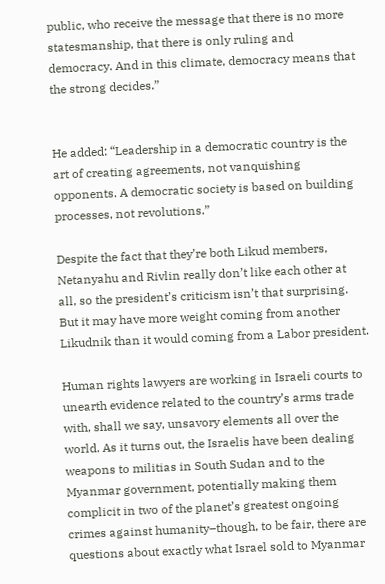public, who receive the message that there is no more statesmanship, that there is only ruling and democracy. And in this climate, democracy means that the strong decides.”


He added: “Leadership in a democratic country is the art of creating agreements, not vanquishing opponents. A democratic society is based on building processes, not revolutions.”

Despite the fact that they’re both Likud members, Netanyahu and Rivlin really don’t like each other at all, so the president’s criticism isn’t that surprising. But it may have more weight coming from another Likudnik than it would coming from a Labor president.

Human rights lawyers are working in Israeli courts to unearth evidence related to the country’s arms trade with, shall we say, unsavory elements all over the world. As it turns out, the Israelis have been dealing weapons to militias in South Sudan and to the Myanmar government, potentially making them complicit in two of the planet’s greatest ongoing crimes against humanity–though, to be fair, there are questions about exactly what Israel sold to Myanmar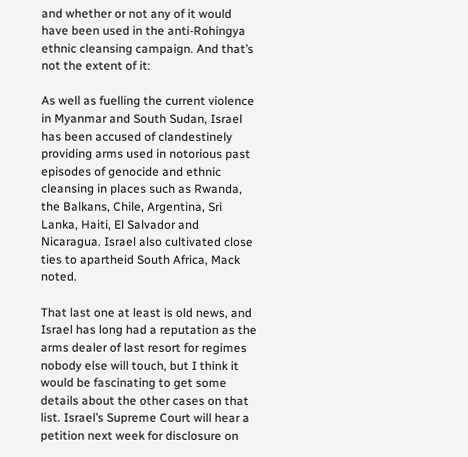and whether or not any of it would have been used in the anti-Rohingya ethnic cleansing campaign. And that’s not the extent of it:

As well as fuelling the current violence in Myanmar and South Sudan, Israel has been accused of clandestinely providing arms used in notorious past episodes of genocide and ethnic cleansing in places such as Rwanda, the Balkans, Chile, Argentina, Sri Lanka, Haiti, El Salvador and Nicaragua. Israel also cultivated close ties to apartheid South Africa, Mack noted.

That last one at least is old news, and Israel has long had a reputation as the arms dealer of last resort for regimes nobody else will touch, but I think it would be fascinating to get some details about the other cases on that list. Israel’s Supreme Court will hear a petition next week for disclosure on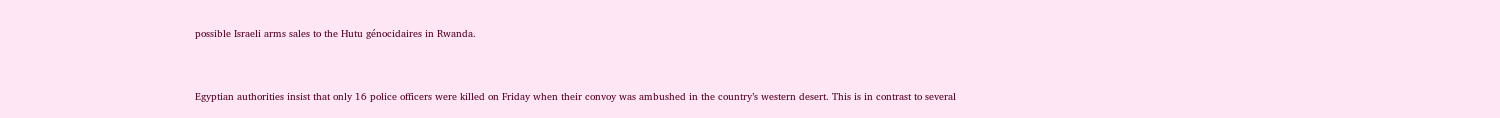possible Israeli arms sales to the Hutu génocidaires in Rwanda.


Egyptian authorities insist that only 16 police officers were killed on Friday when their convoy was ambushed in the country’s western desert. This is in contrast to several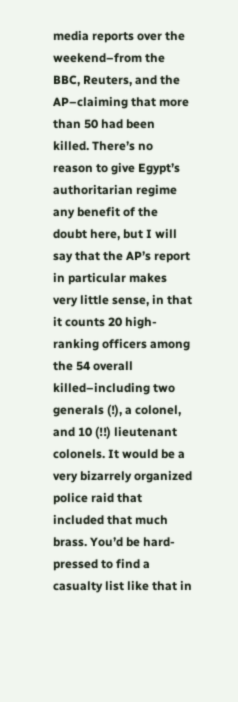media reports over the weekend–from the BBC, Reuters, and the AP–claiming that more than 50 had been killed. There’s no reason to give Egypt’s authoritarian regime any benefit of the doubt here, but I will say that the AP’s report in particular makes very little sense, in that it counts 20 high-ranking officers among the 54 overall killed–including two generals (!), a colonel, and 10 (!!) lieutenant colonels. It would be a very bizarrely organized police raid that included that much brass. You’d be hard-pressed to find a casualty list like that in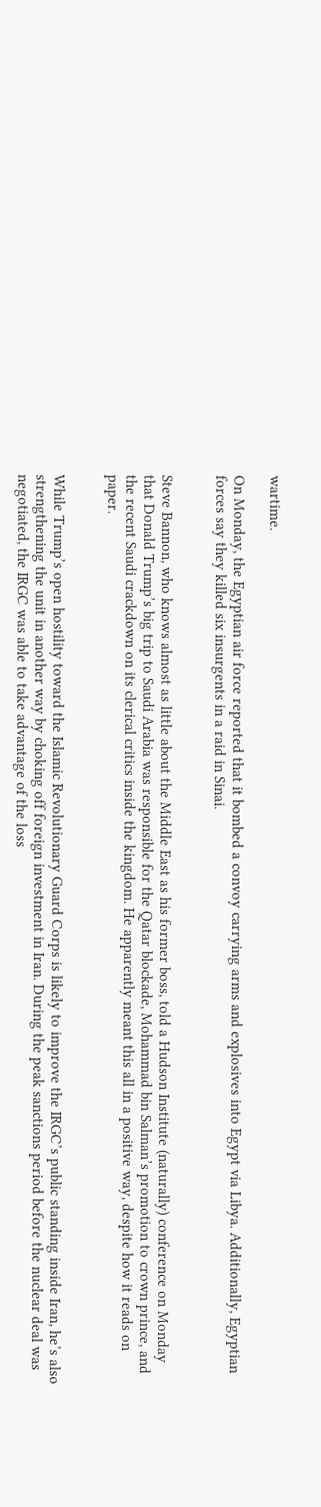wartime.

On Monday, the Egyptian air force reported that it bombed a convoy carrying arms and explosives into Egypt via Libya. Additionally, Egyptian forces say they killed six insurgents in a raid in Sinai.


Steve Bannon, who knows almost as little about the Middle East as his former boss, told a Hudson Institute (naturally) conference on Monday that Donald Trump’s big trip to Saudi Arabia was responsible for the Qatar blockade, Mohammad bin Salman’s promotion to crown prince, and the recent Saudi crackdown on its clerical critics inside the kingdom. He apparently meant this all in a positive way, despite how it reads on paper.


While Trump’s open hostility toward the Islamic Revolutionary Guard Corps is likely to improve the IRGC’s public standing inside Iran, he’s also strengthening the unit in another way by choking off foreign investment in Iran. During the peak sanctions period before the nuclear deal was negotiated, the IRGC was able to take advantage of the loss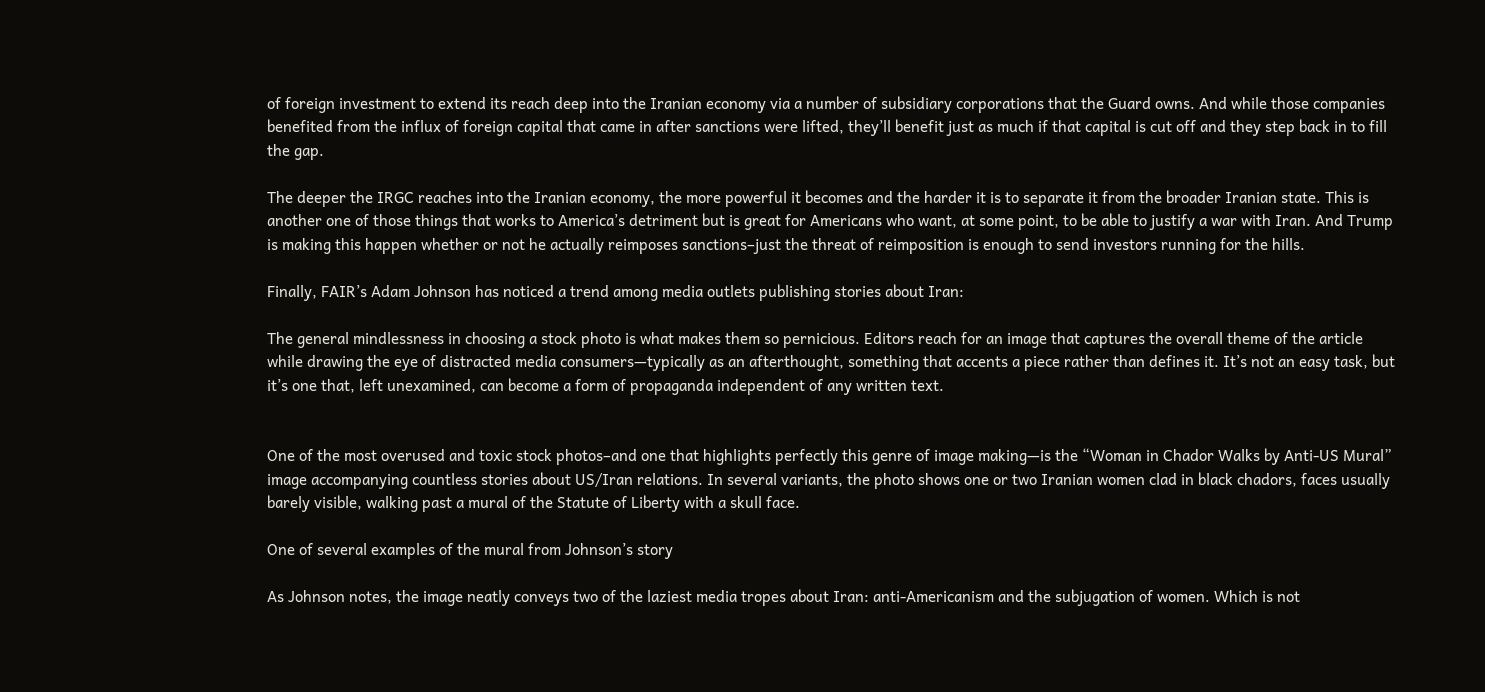of foreign investment to extend its reach deep into the Iranian economy via a number of subsidiary corporations that the Guard owns. And while those companies benefited from the influx of foreign capital that came in after sanctions were lifted, they’ll benefit just as much if that capital is cut off and they step back in to fill the gap.

The deeper the IRGC reaches into the Iranian economy, the more powerful it becomes and the harder it is to separate it from the broader Iranian state. This is another one of those things that works to America’s detriment but is great for Americans who want, at some point, to be able to justify a war with Iran. And Trump is making this happen whether or not he actually reimposes sanctions–just the threat of reimposition is enough to send investors running for the hills.

Finally, FAIR’s Adam Johnson has noticed a trend among media outlets publishing stories about Iran:

The general mindlessness in choosing a stock photo is what makes them so pernicious. Editors reach for an image that captures the overall theme of the article while drawing the eye of distracted media consumers—typically as an afterthought, something that accents a piece rather than defines it. It’s not an easy task, but it’s one that, left unexamined, can become a form of propaganda independent of any written text.


One of the most overused and toxic stock photos–and one that highlights perfectly this genre of image making—is the “Woman in Chador Walks by Anti-US Mural” image accompanying countless stories about US/Iran relations. In several variants, the photo shows one or two Iranian women clad in black chadors, faces usually barely visible, walking past a mural of the Statute of Liberty with a skull face.

One of several examples of the mural from Johnson’s story

As Johnson notes, the image neatly conveys two of the laziest media tropes about Iran: anti-Americanism and the subjugation of women. Which is not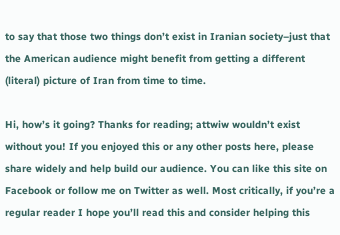to say that those two things don’t exist in Iranian society–just that the American audience might benefit from getting a different (literal) picture of Iran from time to time.

Hi, how’s it going? Thanks for reading; attwiw wouldn’t exist without you! If you enjoyed this or any other posts here, please share widely and help build our audience. You can like this site on Facebook or follow me on Twitter as well. Most critically, if you’re a regular reader I hope you’ll read this and consider helping this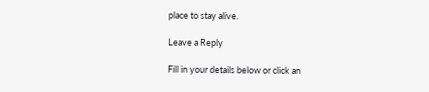place to stay alive.

Leave a Reply

Fill in your details below or click an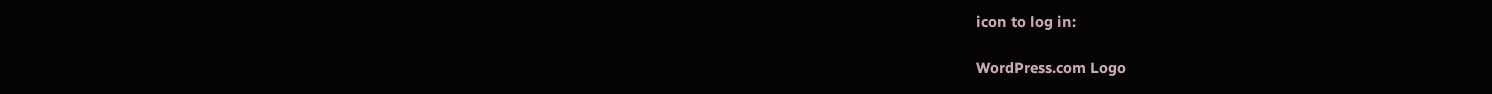icon to log in:

WordPress.com Logo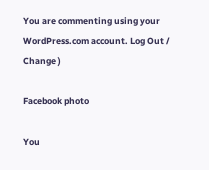You are commenting using your WordPress.com account. Log Out /  Change )

Facebook photo

You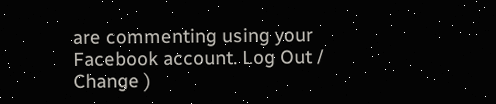are commenting using your Facebook account. Log Out /  Change )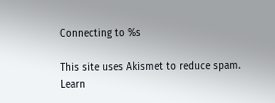Connecting to %s

This site uses Akismet to reduce spam. Learn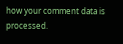how your comment data is processed.